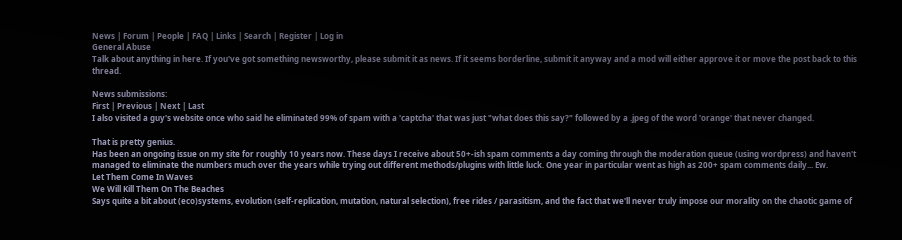News | Forum | People | FAQ | Links | Search | Register | Log in
General Abuse
Talk about anything in here. If you've got something newsworthy, please submit it as news. If it seems borderline, submit it anyway and a mod will either approve it or move the post back to this thread.

News submissions:
First | Previous | Next | Last
I also visited a guy's website once who said he eliminated 99% of spam with a 'captcha' that was just "what does this say?" followed by a .jpeg of the word 'orange' that never changed.

That is pretty genius.
Has been an ongoing issue on my site for roughly 10 years now. These days I receive about 50+-ish spam comments a day coming through the moderation queue (using wordpress) and haven't managed to eliminate the numbers much over the years while trying out different methods/plugins with little luck. One year in particular went as high as 200+ spam comments daily... Ew.
Let Them Come In Waves
We Will Kill Them On The Beaches
Says quite a bit about (eco)systems, evolution (self-replication, mutation, natural selection), free rides / parasitism, and the fact that we'll never truly impose our morality on the chaotic game of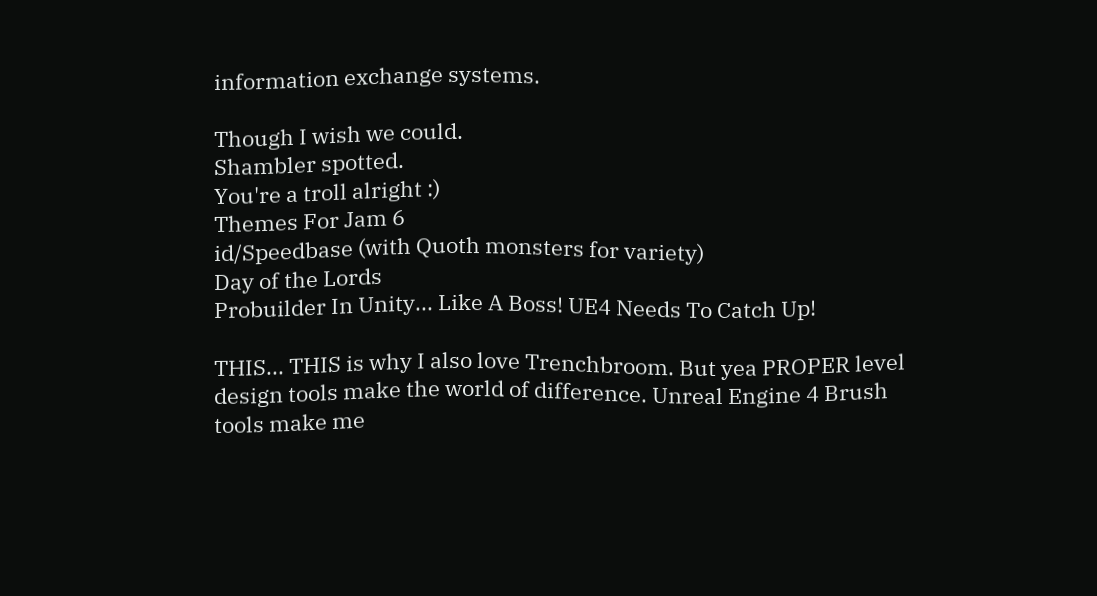information exchange systems.

Though I wish we could.
Shambler spotted.
You're a troll alright :)
Themes For Jam 6
id/Speedbase (with Quoth monsters for variety)
Day of the Lords
Probuilder In Unity... Like A Boss! UE4 Needs To Catch Up!

THIS... THIS is why I also love Trenchbroom. But yea PROPER level design tools make the world of difference. Unreal Engine 4 Brush tools make me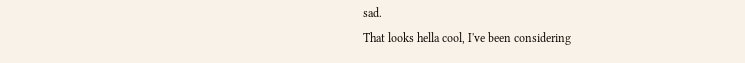sad.
That looks hella cool, I've been considering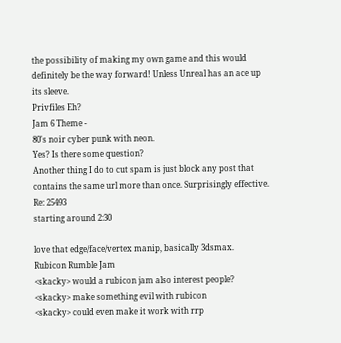the possibility of making my own game and this would definitely be the way forward! Unless Unreal has an ace up its sleeve.
Privfiles Eh?
Jam 6 Theme -
80's noir cyber punk with neon.
Yes? Is there some question?
Another thing I do to cut spam is just block any post that contains the same url more than once. Surprisingly effective.
Re: 25493
starting around 2:30

love that edge/face/vertex manip, basically 3dsmax.
Rubicon Rumble Jam
<skacky> would a rubicon jam also interest people?
<skacky> make something evil with rubicon
<skacky> could even make it work with rrp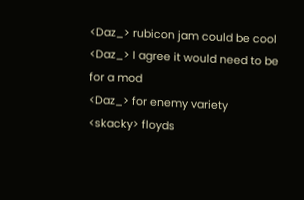<Daz_> rubicon jam could be cool
<Daz_> I agree it would need to be for a mod
<Daz_> for enemy variety
<skacky> floyds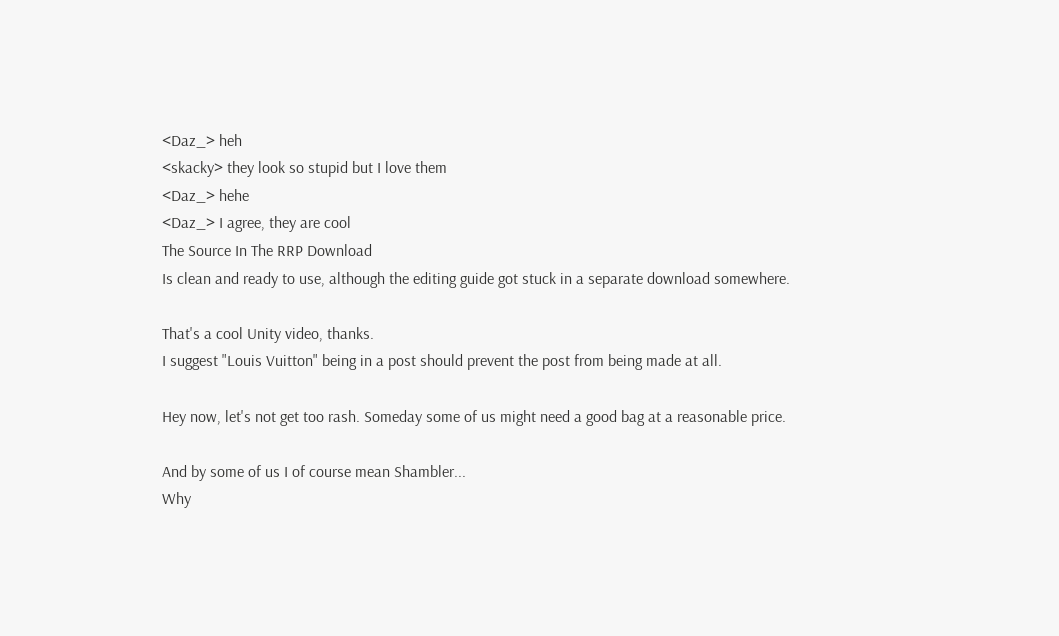<Daz_> heh
<skacky> they look so stupid but I love them
<Daz_> hehe
<Daz_> I agree, they are cool
The Source In The RRP Download
Is clean and ready to use, although the editing guide got stuck in a separate download somewhere.

That's a cool Unity video, thanks.
I suggest "Louis Vuitton" being in a post should prevent the post from being made at all.

Hey now, let's not get too rash. Someday some of us might need a good bag at a reasonable price.

And by some of us I of course mean Shambler...
Why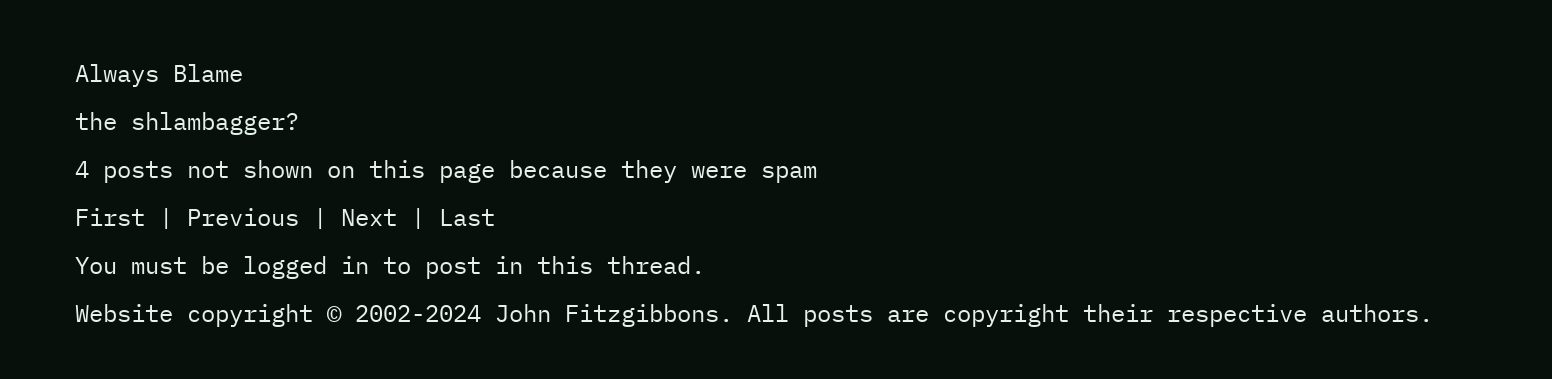Always Blame
the shlambagger?
4 posts not shown on this page because they were spam
First | Previous | Next | Last
You must be logged in to post in this thread.
Website copyright © 2002-2024 John Fitzgibbons. All posts are copyright their respective authors.